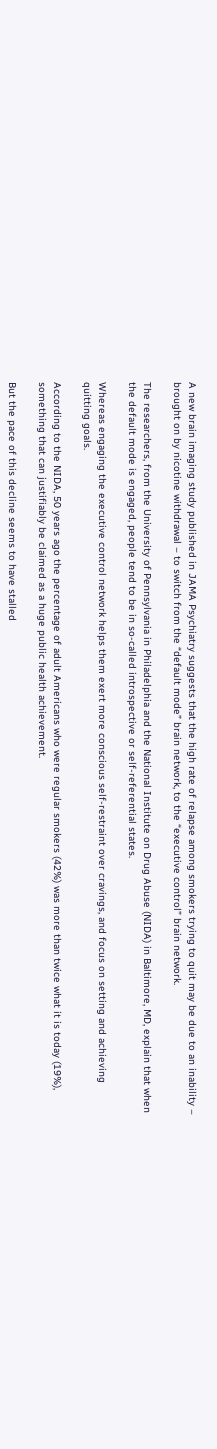A new brain imaging study published in JAMA Psychiatry suggests that the high rate of relapse among smokers trying to quit may be due to an inability – brought on by nicotine withdrawal – to switch from the “default mode” brain network, to the “executive control” brain network.

The researchers, from the University of Pennsylvania in Philadelphia and the National Institute on Drug Abuse (NIDA) in Baltimore, MD, explain that when the default mode is engaged, people tend to be in so-called introspective or self-referential states.

Whereas engaging the executive control network helps them exert more conscious self-restraint over cravings, and focus on setting and achieving quitting goals.

According to the NIDA, 50 years ago the percentage of adult Americans who were regular smokers (42%) was more than twice what it is today (19%), something that can justifiably be claimed as a huge public health achievement.

But the pace of this decline seems to have stalled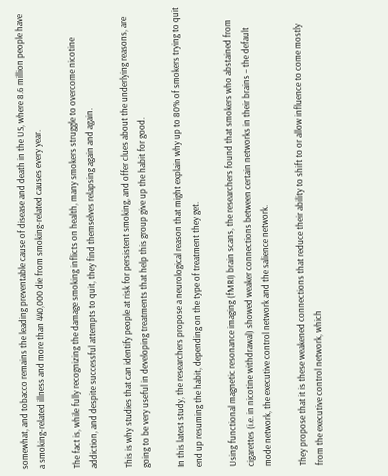somewhat, and tobacco remains the leading preventable cause of disease and death in the US, where 8.6 million people have a smoking-related illness and more than 440,000 die from smoking-related causes every year.

The fact is, while fully recognizing the damage smoking inflicts on health, many smokers struggle to overcome nicotine addiction, and despite successful attempts to quit, they find themselves relapsing again and again.

This is why studies that can identify people at risk for persistent smoking, and offer clues about the underlying reasons, are going to be very useful in developing treatments that help this group give up the habit for good.

In this latest study, the researchers propose a neurological reason that might explain why up to 80% of smokers trying to quit end up resuming the habit, depending on the type of treatment they get.

Using functional magnetic resonance imaging (fMRI) brain scans, the researchers found that smokers who abstained from cigarettes (i.e. in nicotine withdrawal) showed weaker connections between certain networks in their brains – the default mode network, the executive control network and the salience network.

They propose that it is these weakened connections that reduce their ability to shift to or allow influence to come mostly from the executive control network, which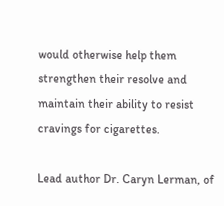would otherwise help them strengthen their resolve and maintain their ability to resist cravings for cigarettes.

Lead author Dr. Caryn Lerman, of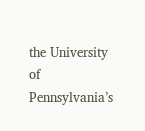the University of Pennsylvania’s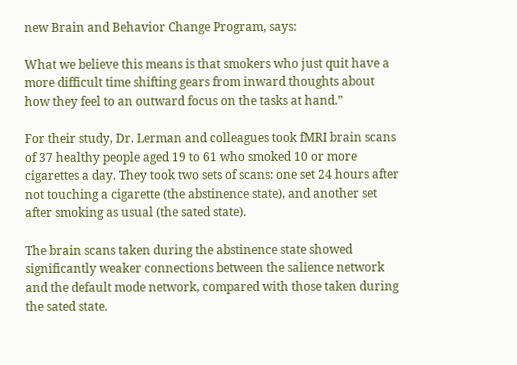new Brain and Behavior Change Program, says:

What we believe this means is that smokers who just quit have a more difficult time shifting gears from inward thoughts about how they feel to an outward focus on the tasks at hand.”

For their study, Dr. Lerman and colleagues took fMRI brain scans of 37 healthy people aged 19 to 61 who smoked 10 or more cigarettes a day. They took two sets of scans: one set 24 hours after not touching a cigarette (the abstinence state), and another set after smoking as usual (the sated state).

The brain scans taken during the abstinence state showed significantly weaker connections between the salience network and the default mode network, compared with those taken during the sated state.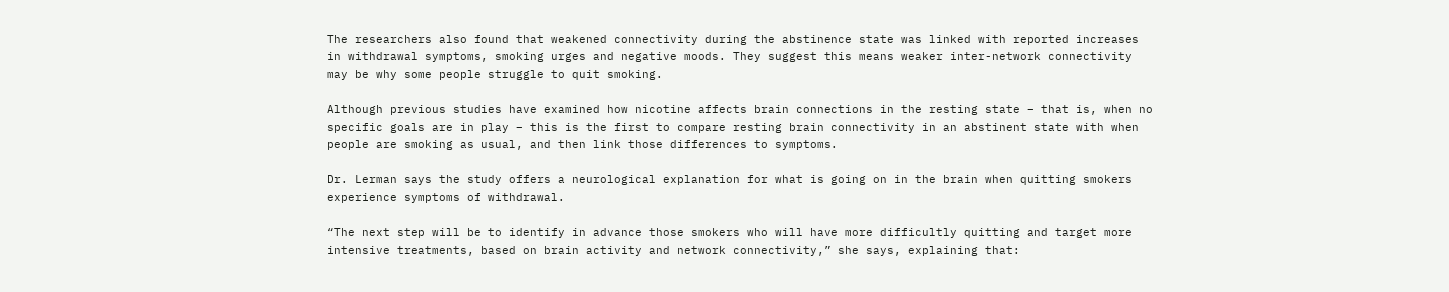The researchers also found that weakened connectivity during the abstinence state was linked with reported increases in withdrawal symptoms, smoking urges and negative moods. They suggest this means weaker inter-network connectivity may be why some people struggle to quit smoking.

Although previous studies have examined how nicotine affects brain connections in the resting state – that is, when no specific goals are in play – this is the first to compare resting brain connectivity in an abstinent state with when people are smoking as usual, and then link those differences to symptoms.

Dr. Lerman says the study offers a neurological explanation for what is going on in the brain when quitting smokers experience symptoms of withdrawal.

“The next step will be to identify in advance those smokers who will have more difficultly quitting and target more intensive treatments, based on brain activity and network connectivity,” she says, explaining that: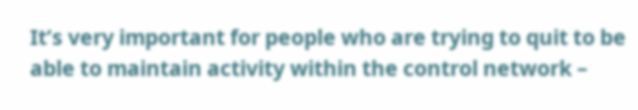It’s very important for people who are trying to quit to be able to maintain activity within the control network –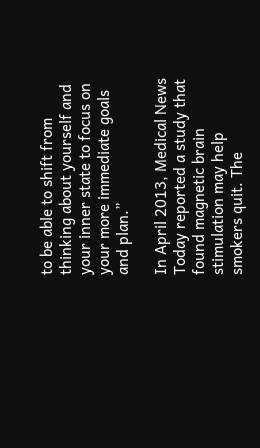to be able to shift from thinking about yourself and your inner state to focus on your more immediate goals and plan.”

In April 2013, Medical News Today reported a study that found magnetic brain stimulation may help smokers quit. The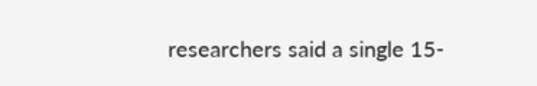researchers said a single 15-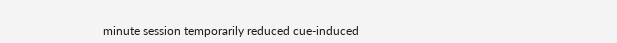minute session temporarily reduced cue-induced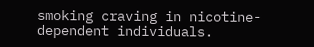smoking craving in nicotine-dependent individuals.